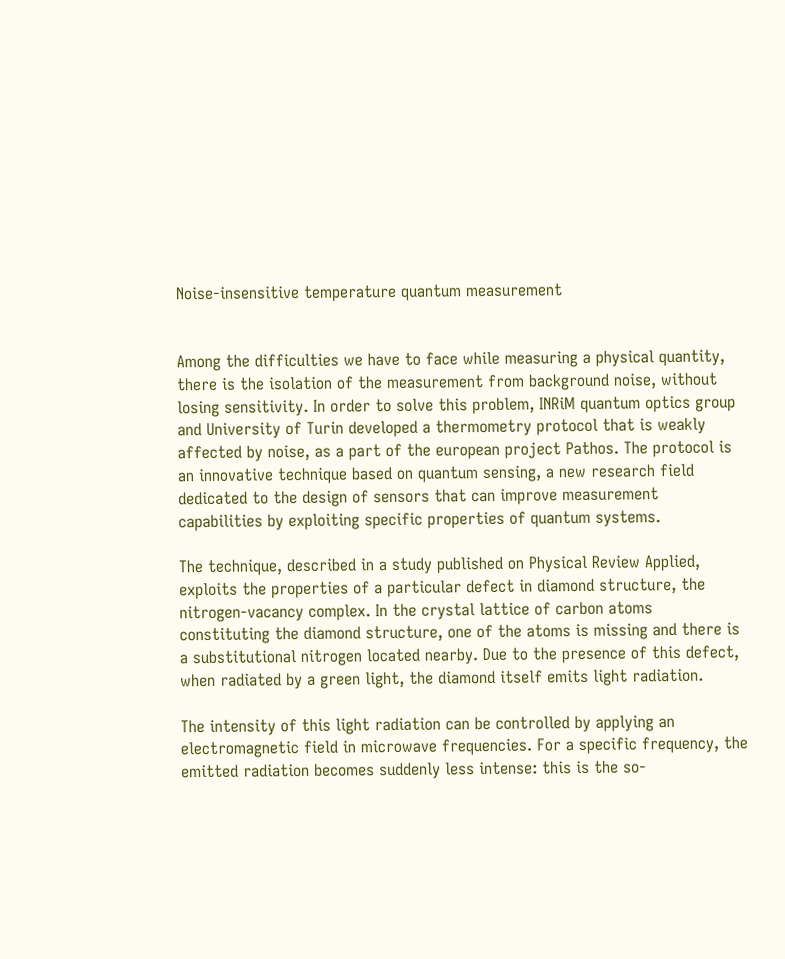Noise-insensitive temperature quantum measurement


Among the difficulties we have to face while measuring a physical quantity, there is the isolation of the measurement from background noise, without losing sensitivity. In order to solve this problem, INRiM quantum optics group and University of Turin developed a thermometry protocol that is weakly affected by noise, as a part of the european project Pathos. The protocol is an innovative technique based on quantum sensing, a new research field dedicated to the design of sensors that can improve measurement capabilities by exploiting specific properties of quantum systems.

The technique, described in a study published on Physical Review Applied,  exploits the properties of a particular defect in diamond structure, the nitrogen-vacancy complex. In the crystal lattice of carbon atoms constituting the diamond structure, one of the atoms is missing and there is a substitutional nitrogen located nearby. Due to the presence of this defect, when radiated by a green light, the diamond itself emits light radiation.

The intensity of this light radiation can be controlled by applying an electromagnetic field in microwave frequencies. For a specific frequency, the emitted radiation becomes suddenly less intense: this is the so-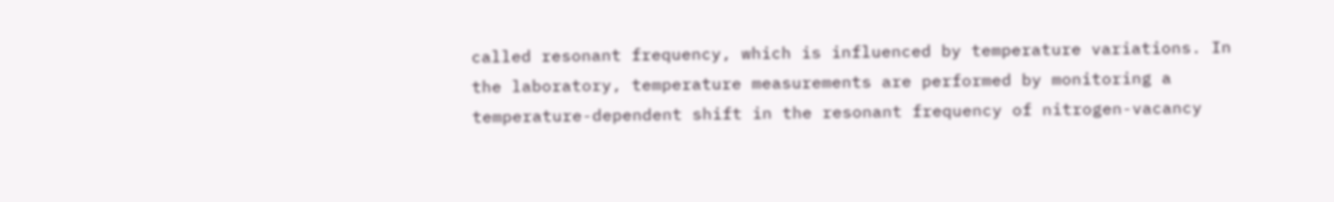called resonant frequency, which is influenced by temperature variations. In the laboratory, temperature measurements are performed by monitoring a temperature-dependent shift in the resonant frequency of nitrogen-vacancy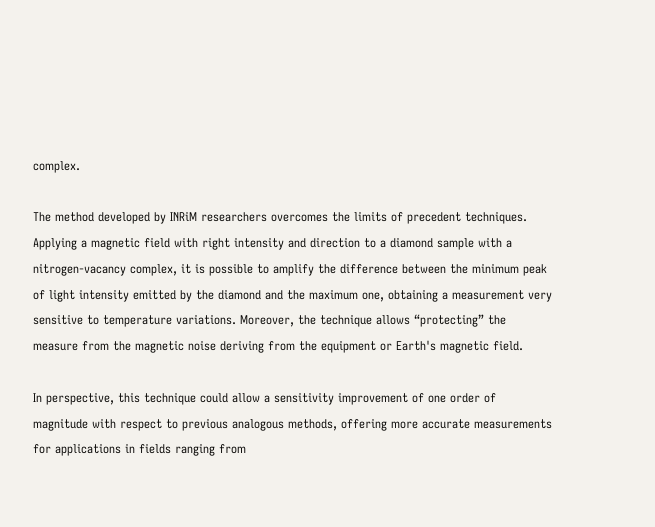complex.

The method developed by INRiM researchers overcomes the limits of precedent techniques. Applying a magnetic field with right intensity and direction to a diamond sample with a nitrogen-vacancy complex, it is possible to amplify the difference between the minimum peak of light intensity emitted by the diamond and the maximum one, obtaining a measurement very sensitive to temperature variations. Moreover, the technique allows “protecting” the measure from the magnetic noise deriving from the equipment or Earth's magnetic field.

In perspective, this technique could allow a sensitivity improvement of one order of magnitude with respect to previous analogous methods, offering more accurate measurements for applications in fields ranging from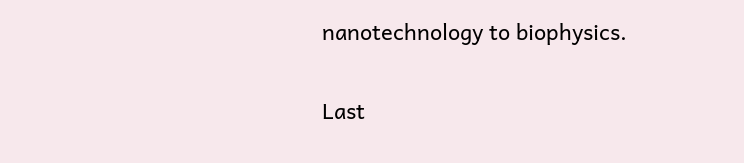nanotechnology to biophysics.

Last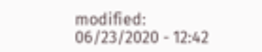modified: 06/23/2020 - 12:42